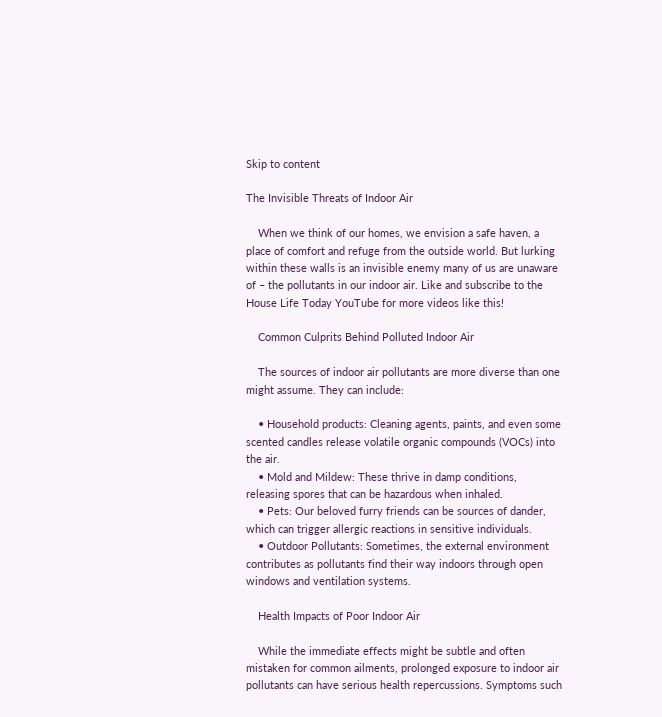Skip to content

The Invisible Threats of Indoor Air

    When we think of our homes, we envision a safe haven, a place of comfort and refuge from the outside world. But lurking within these walls is an invisible enemy many of us are unaware of – the pollutants in our indoor air. Like and subscribe to the House Life Today YouTube for more videos like this!

    Common Culprits Behind Polluted Indoor Air

    The sources of indoor air pollutants are more diverse than one might assume. They can include:

    • Household products: Cleaning agents, paints, and even some scented candles release volatile organic compounds (VOCs) into the air.
    • Mold and Mildew: These thrive in damp conditions, releasing spores that can be hazardous when inhaled.
    • Pets: Our beloved furry friends can be sources of dander, which can trigger allergic reactions in sensitive individuals.
    • Outdoor Pollutants: Sometimes, the external environment contributes as pollutants find their way indoors through open windows and ventilation systems.

    Health Impacts of Poor Indoor Air

    While the immediate effects might be subtle and often mistaken for common ailments, prolonged exposure to indoor air pollutants can have serious health repercussions. Symptoms such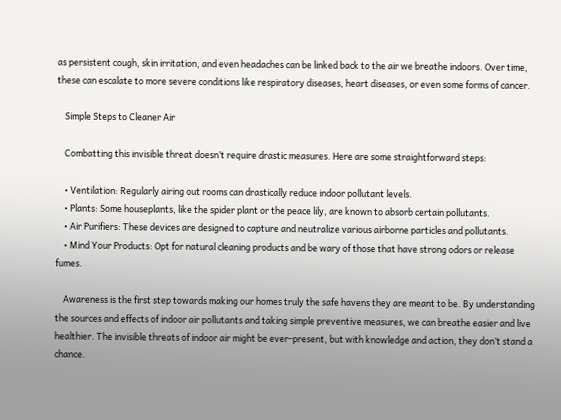as persistent cough, skin irritation, and even headaches can be linked back to the air we breathe indoors. Over time, these can escalate to more severe conditions like respiratory diseases, heart diseases, or even some forms of cancer.

    Simple Steps to Cleaner Air

    Combatting this invisible threat doesn’t require drastic measures. Here are some straightforward steps:

    • Ventilation: Regularly airing out rooms can drastically reduce indoor pollutant levels.
    • Plants: Some houseplants, like the spider plant or the peace lily, are known to absorb certain pollutants.
    • Air Purifiers: These devices are designed to capture and neutralize various airborne particles and pollutants.
    • Mind Your Products: Opt for natural cleaning products and be wary of those that have strong odors or release fumes.

    Awareness is the first step towards making our homes truly the safe havens they are meant to be. By understanding the sources and effects of indoor air pollutants and taking simple preventive measures, we can breathe easier and live healthier. The invisible threats of indoor air might be ever-present, but with knowledge and action, they don’t stand a chance.